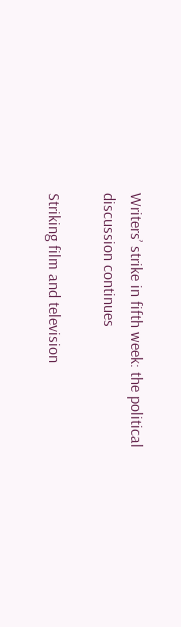Writers’ strike in fifth week: the political discussion continues

Striking film and television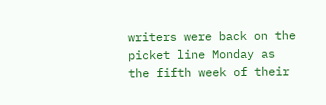writers were back on the picket line Monday as the fifth week of their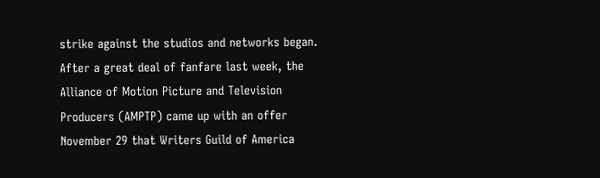strike against the studios and networks began. After a great deal of fanfare last week, the Alliance of Motion Picture and Television Producers (AMPTP) came up with an offer November 29 that Writers Guild of America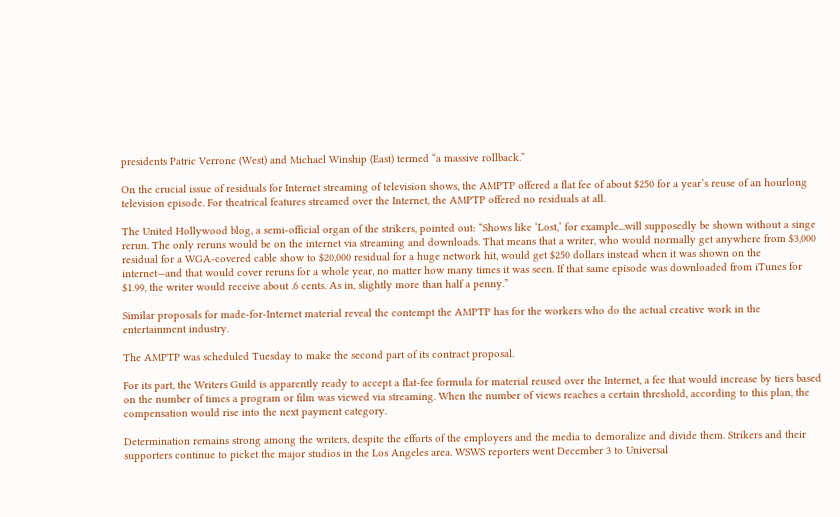presidents Patric Verrone (West) and Michael Winship (East) termed “a massive rollback.”

On the crucial issue of residuals for Internet streaming of television shows, the AMPTP offered a flat fee of about $250 for a year’s reuse of an hourlong television episode. For theatrical features streamed over the Internet, the AMPTP offered no residuals at all.

The United Hollywood blog, a semi-official organ of the strikers, pointed out: “Shows like ‘Lost,’ for example...will supposedly be shown without a singe rerun. The only reruns would be on the internet via streaming and downloads. That means that a writer, who would normally get anywhere from $3,000 residual for a WGA-covered cable show to $20,000 residual for a huge network hit, would get $250 dollars instead when it was shown on the internet—and that would cover reruns for a whole year, no matter how many times it was seen. If that same episode was downloaded from iTunes for $1.99, the writer would receive about .6 cents. As in, slightly more than half a penny.”

Similar proposals for made-for-Internet material reveal the contempt the AMPTP has for the workers who do the actual creative work in the entertainment industry.

The AMPTP was scheduled Tuesday to make the second part of its contract proposal.

For its part, the Writers Guild is apparently ready to accept a flat-fee formula for material reused over the Internet, a fee that would increase by tiers based on the number of times a program or film was viewed via streaming. When the number of views reaches a certain threshold, according to this plan, the compensation would rise into the next payment category.

Determination remains strong among the writers, despite the efforts of the employers and the media to demoralize and divide them. Strikers and their supporters continue to picket the major studios in the Los Angeles area. WSWS reporters went December 3 to Universal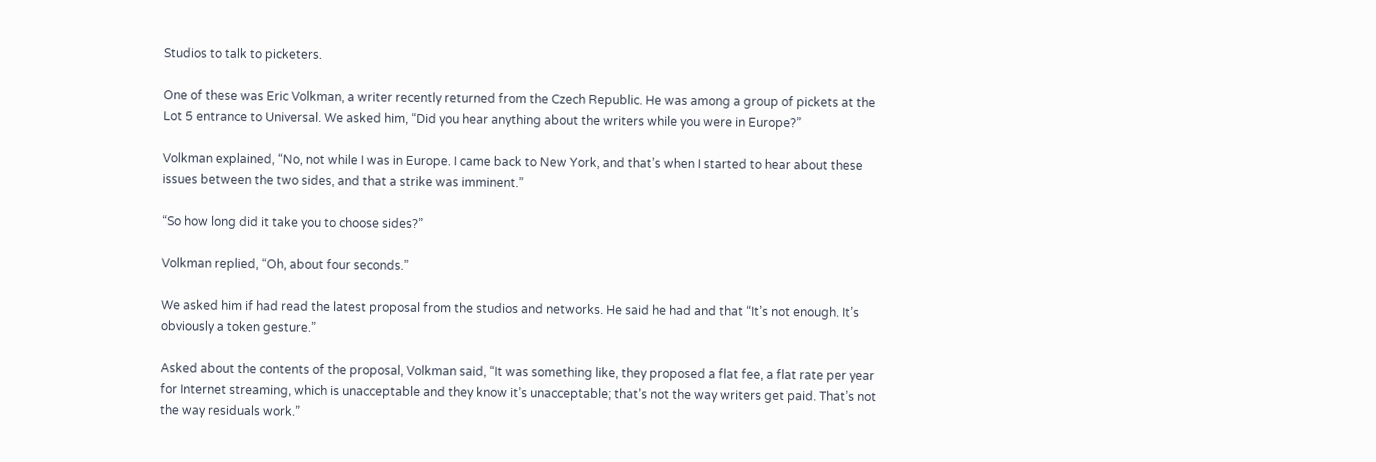Studios to talk to picketers.

One of these was Eric Volkman, a writer recently returned from the Czech Republic. He was among a group of pickets at the Lot 5 entrance to Universal. We asked him, “Did you hear anything about the writers while you were in Europe?”

Volkman explained, “No, not while I was in Europe. I came back to New York, and that’s when I started to hear about these issues between the two sides, and that a strike was imminent.”

“So how long did it take you to choose sides?”

Volkman replied, “Oh, about four seconds.”

We asked him if had read the latest proposal from the studios and networks. He said he had and that “It’s not enough. It’s obviously a token gesture.”

Asked about the contents of the proposal, Volkman said, “It was something like, they proposed a flat fee, a flat rate per year for Internet streaming, which is unacceptable and they know it’s unacceptable; that’s not the way writers get paid. That’s not the way residuals work.”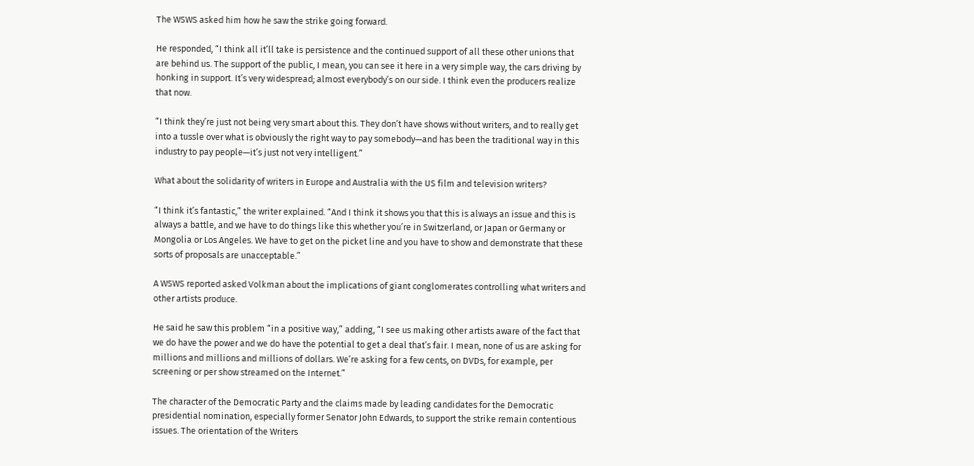The WSWS asked him how he saw the strike going forward.

He responded, “I think all it’ll take is persistence and the continued support of all these other unions that are behind us. The support of the public, I mean, you can see it here in a very simple way, the cars driving by honking in support. It’s very widespread; almost everybody’s on our side. I think even the producers realize that now.

“I think they’re just not being very smart about this. They don’t have shows without writers, and to really get into a tussle over what is obviously the right way to pay somebody—and has been the traditional way in this industry to pay people—it’s just not very intelligent.”

What about the solidarity of writers in Europe and Australia with the US film and television writers?

“I think it’s fantastic,” the writer explained. “And I think it shows you that this is always an issue and this is always a battle, and we have to do things like this whether you’re in Switzerland, or Japan or Germany or Mongolia or Los Angeles. We have to get on the picket line and you have to show and demonstrate that these sorts of proposals are unacceptable.”

A WSWS reported asked Volkman about the implications of giant conglomerates controlling what writers and other artists produce.

He said he saw this problem “in a positive way,” adding, “I see us making other artists aware of the fact that we do have the power and we do have the potential to get a deal that’s fair. I mean, none of us are asking for millions and millions and millions of dollars. We’re asking for a few cents, on DVDs, for example, per screening or per show streamed on the Internet.”

The character of the Democratic Party and the claims made by leading candidates for the Democratic presidential nomination, especially former Senator John Edwards, to support the strike remain contentious issues. The orientation of the Writers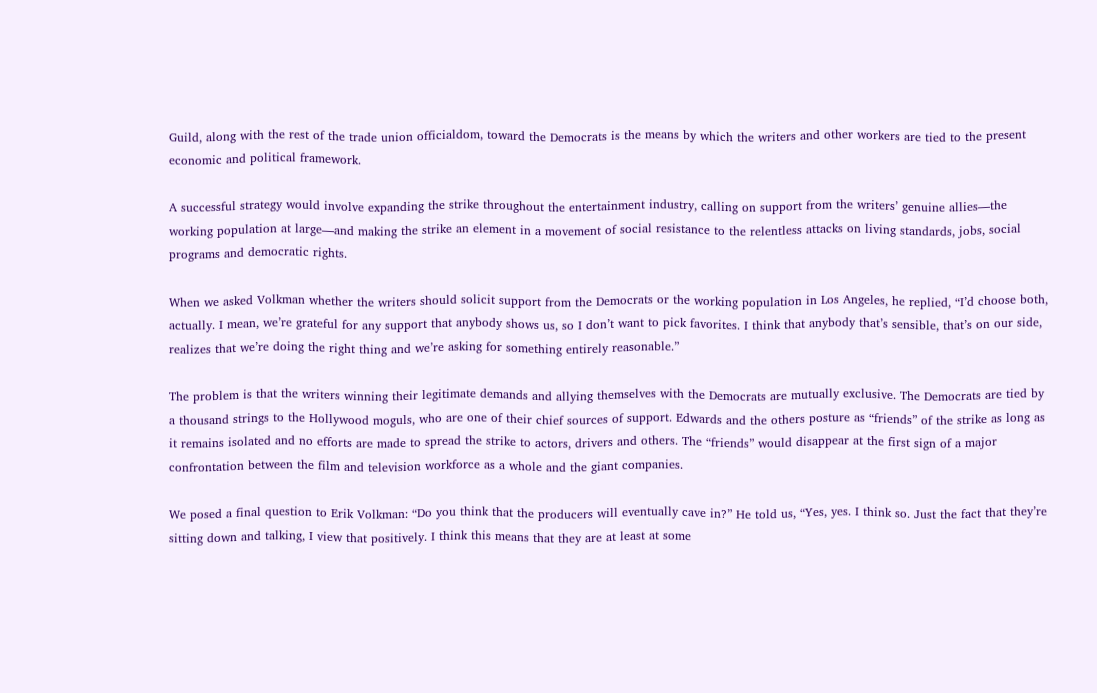Guild, along with the rest of the trade union officialdom, toward the Democrats is the means by which the writers and other workers are tied to the present economic and political framework.

A successful strategy would involve expanding the strike throughout the entertainment industry, calling on support from the writers’ genuine allies—the working population at large—and making the strike an element in a movement of social resistance to the relentless attacks on living standards, jobs, social programs and democratic rights.

When we asked Volkman whether the writers should solicit support from the Democrats or the working population in Los Angeles, he replied, “I’d choose both, actually. I mean, we’re grateful for any support that anybody shows us, so I don’t want to pick favorites. I think that anybody that’s sensible, that’s on our side, realizes that we’re doing the right thing and we’re asking for something entirely reasonable.”

The problem is that the writers winning their legitimate demands and allying themselves with the Democrats are mutually exclusive. The Democrats are tied by a thousand strings to the Hollywood moguls, who are one of their chief sources of support. Edwards and the others posture as “friends” of the strike as long as it remains isolated and no efforts are made to spread the strike to actors, drivers and others. The “friends” would disappear at the first sign of a major confrontation between the film and television workforce as a whole and the giant companies.

We posed a final question to Erik Volkman: “Do you think that the producers will eventually cave in?” He told us, “Yes, yes. I think so. Just the fact that they’re sitting down and talking, I view that positively. I think this means that they are at least at some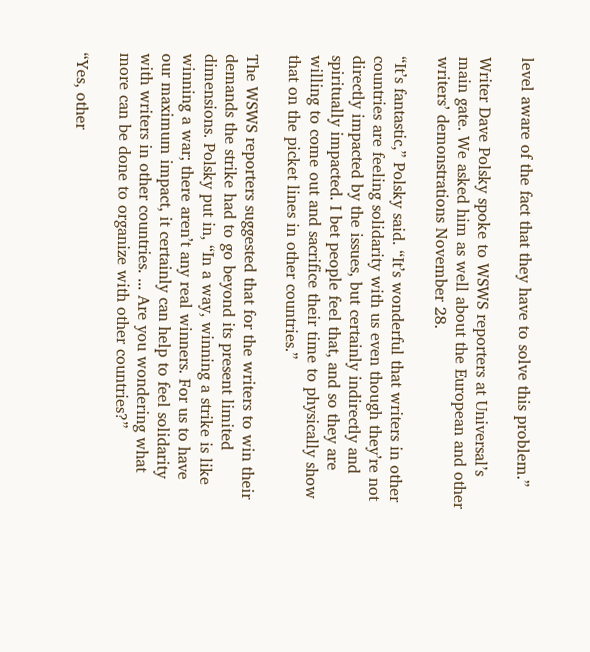level aware of the fact that they have to solve this problem.”

Writer Dave Polsky spoke to WSWS reporters at Universal’s main gate. We asked him as well about the European and other writers’ demonstrations November 28.

“It’s fantastic,” Polsky said. “It’s wonderful that writers in other countries are feeling solidarity with us even though they’re not directly impacted by the issues, but certainly indirectly and spiritually impacted. I bet people feel that, and so they are willing to come out and sacrifice their time to physically show that on the picket lines in other countries.”

The WSWS reporters suggested that for the writers to win their demands the strike had to go beyond its present limited dimensions. Polsky put in, “In a way, winning a strike is like winning a war; there aren’t any real winners. For us to have our maximum impact, it certainly can help to feel solidarity with writers in other countries. ... Are you wondering what more can be done to organize with other countries?”

“Yes, other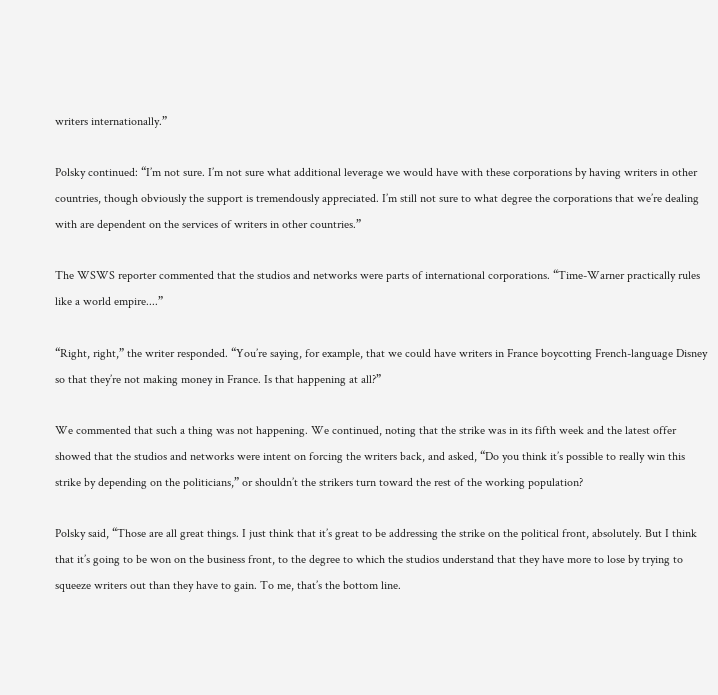writers internationally.”

Polsky continued: “I’m not sure. I’m not sure what additional leverage we would have with these corporations by having writers in other countries, though obviously the support is tremendously appreciated. I’m still not sure to what degree the corporations that we’re dealing with are dependent on the services of writers in other countries.”

The WSWS reporter commented that the studios and networks were parts of international corporations. “Time-Warner practically rules like a world empire....”

“Right, right,” the writer responded. “You’re saying, for example, that we could have writers in France boycotting French-language Disney so that they’re not making money in France. Is that happening at all?”

We commented that such a thing was not happening. We continued, noting that the strike was in its fifth week and the latest offer showed that the studios and networks were intent on forcing the writers back, and asked, “Do you think it’s possible to really win this strike by depending on the politicians,” or shouldn’t the strikers turn toward the rest of the working population?

Polsky said, “Those are all great things. I just think that it’s great to be addressing the strike on the political front, absolutely. But I think that it’s going to be won on the business front, to the degree to which the studios understand that they have more to lose by trying to squeeze writers out than they have to gain. To me, that’s the bottom line.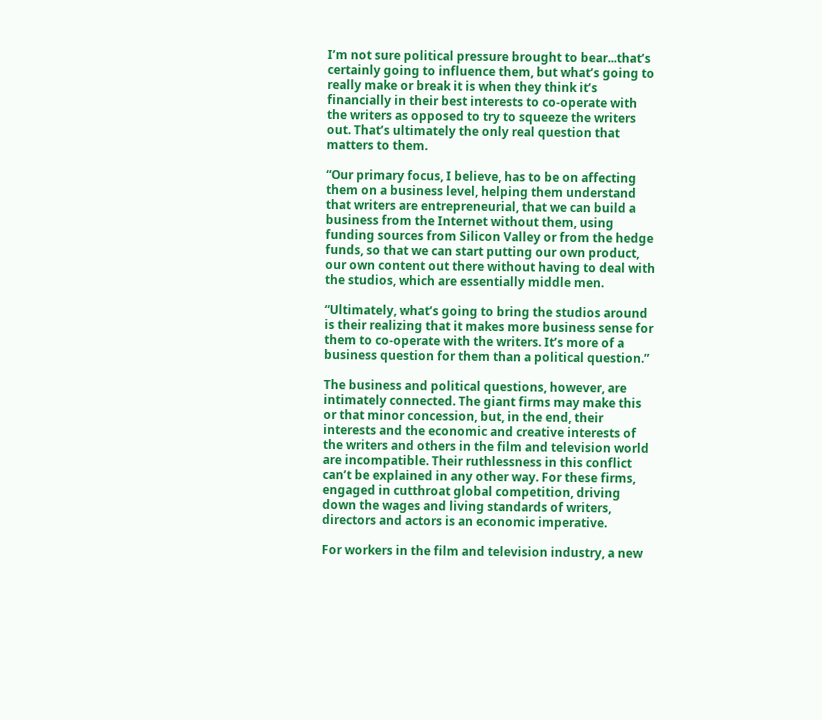I’m not sure political pressure brought to bear...that’s certainly going to influence them, but what’s going to really make or break it is when they think it’s financially in their best interests to co-operate with the writers as opposed to try to squeeze the writers out. That’s ultimately the only real question that matters to them.

“Our primary focus, I believe, has to be on affecting them on a business level, helping them understand that writers are entrepreneurial, that we can build a business from the Internet without them, using funding sources from Silicon Valley or from the hedge funds, so that we can start putting our own product, our own content out there without having to deal with the studios, which are essentially middle men.

“Ultimately, what’s going to bring the studios around is their realizing that it makes more business sense for them to co-operate with the writers. It’s more of a business question for them than a political question.”

The business and political questions, however, are intimately connected. The giant firms may make this or that minor concession, but, in the end, their interests and the economic and creative interests of the writers and others in the film and television world are incompatible. Their ruthlessness in this conflict can’t be explained in any other way. For these firms, engaged in cutthroat global competition, driving down the wages and living standards of writers, directors and actors is an economic imperative.

For workers in the film and television industry, a new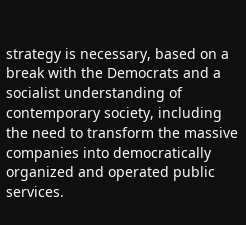strategy is necessary, based on a break with the Democrats and a socialist understanding of contemporary society, including the need to transform the massive companies into democratically organized and operated public services.